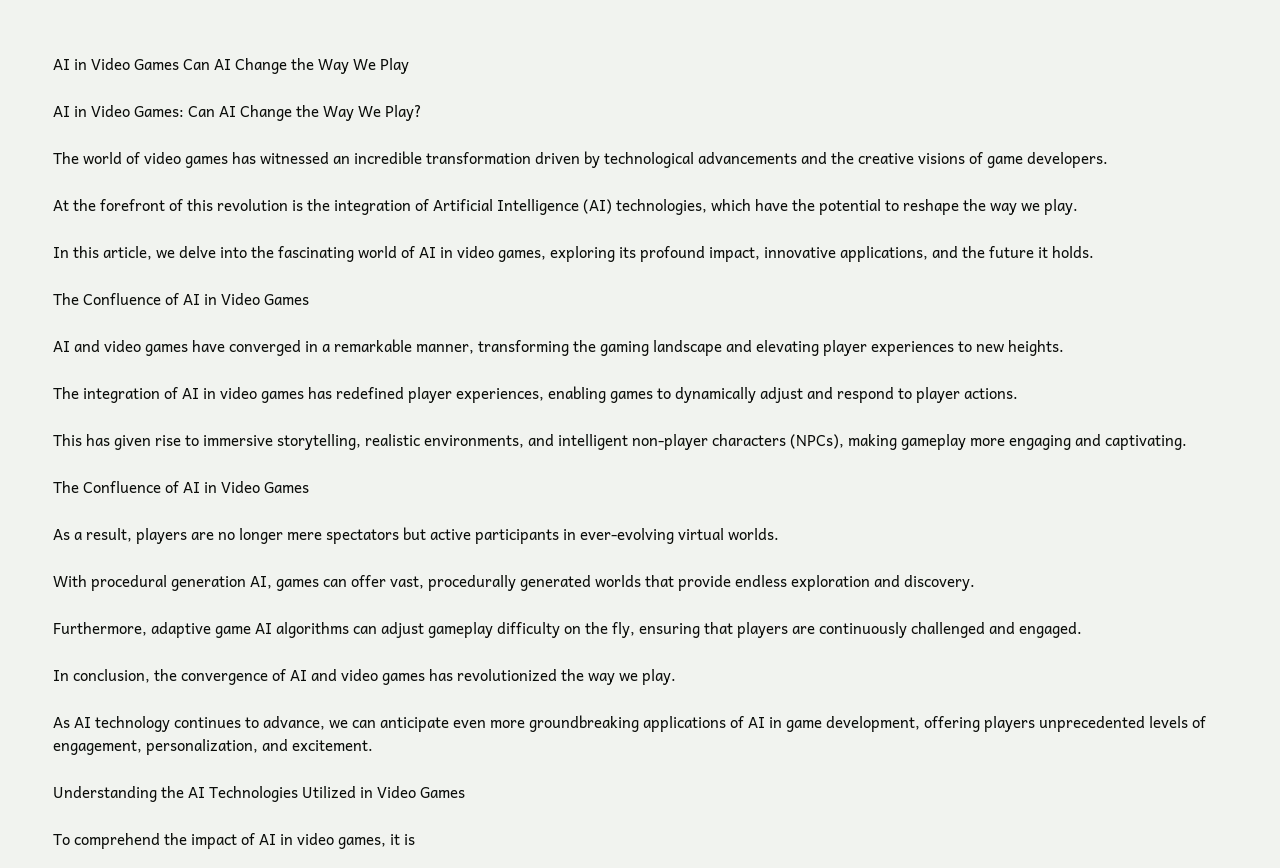AI in Video Games Can AI Change the Way We Play

AI in Video Games: Can AI Change the Way We Play?

The world of video games has witnessed an incredible transformation driven by technological advancements and the creative visions of game developers.

At the forefront of this revolution is the integration of Artificial Intelligence (AI) technologies, which have the potential to reshape the way we play.

In this article, we delve into the fascinating world of AI in video games, exploring its profound impact, innovative applications, and the future it holds.

The Confluence of AI in Video Games

AI and video games have converged in a remarkable manner, transforming the gaming landscape and elevating player experiences to new heights.

The integration of AI in video games has redefined player experiences, enabling games to dynamically adjust and respond to player actions.

This has given rise to immersive storytelling, realistic environments, and intelligent non-player characters (NPCs), making gameplay more engaging and captivating.

The Confluence of AI in Video Games

As a result, players are no longer mere spectators but active participants in ever-evolving virtual worlds.

With procedural generation AI, games can offer vast, procedurally generated worlds that provide endless exploration and discovery.

Furthermore, adaptive game AI algorithms can adjust gameplay difficulty on the fly, ensuring that players are continuously challenged and engaged.

In conclusion, the convergence of AI and video games has revolutionized the way we play.

As AI technology continues to advance, we can anticipate even more groundbreaking applications of AI in game development, offering players unprecedented levels of engagement, personalization, and excitement.

Understanding the AI Technologies Utilized in Video Games

To comprehend the impact of AI in video games, it is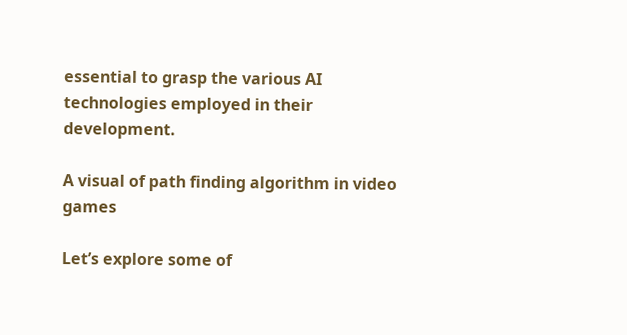essential to grasp the various AI technologies employed in their development.

A visual of path finding algorithm in video games

Let’s explore some of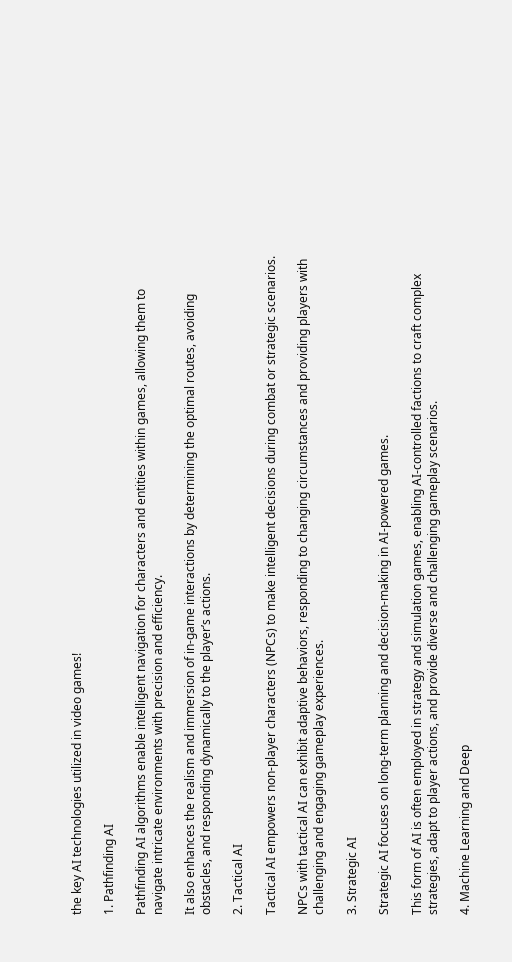the key AI technologies utilized in video games!

1. Pathfinding AI

Pathfinding AI algorithms enable intelligent navigation for characters and entities within games, allowing them to navigate intricate environments with precision and efficiency.

It also enhances the realism and immersion of in-game interactions by determining the optimal routes, avoiding obstacles, and responding dynamically to the player’s actions.

2. Tactical AI

Tactical AI empowers non-player characters (NPCs) to make intelligent decisions during combat or strategic scenarios.

NPCs with tactical AI can exhibit adaptive behaviors, responding to changing circumstances and providing players with challenging and engaging gameplay experiences.

3. Strategic AI

Strategic AI focuses on long-term planning and decision-making in AI-powered games.

This form of AI is often employed in strategy and simulation games, enabling AI-controlled factions to craft complex strategies, adapt to player actions, and provide diverse and challenging gameplay scenarios.

4. Machine Learning and Deep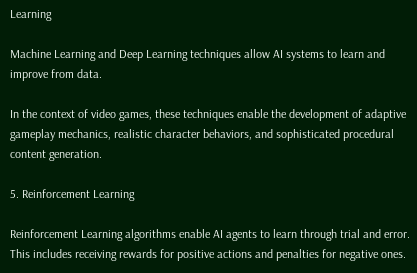Learning

Machine Learning and Deep Learning techniques allow AI systems to learn and improve from data.

In the context of video games, these techniques enable the development of adaptive gameplay mechanics, realistic character behaviors, and sophisticated procedural content generation.

5. Reinforcement Learning

Reinforcement Learning algorithms enable AI agents to learn through trial and error. This includes receiving rewards for positive actions and penalties for negative ones.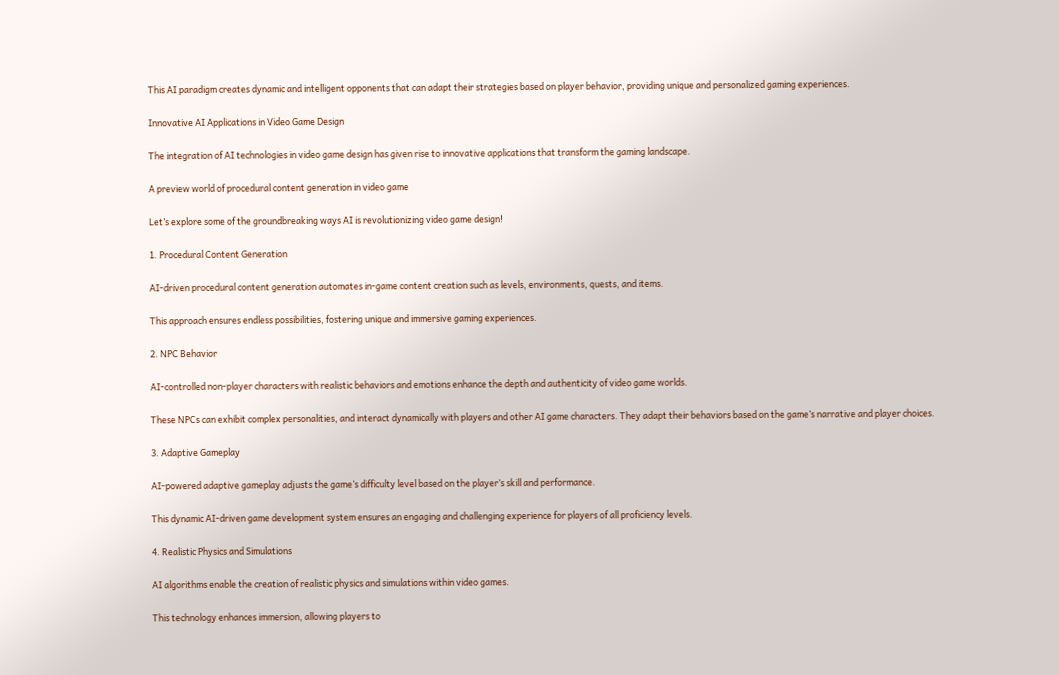This AI paradigm creates dynamic and intelligent opponents that can adapt their strategies based on player behavior, providing unique and personalized gaming experiences.

Innovative AI Applications in Video Game Design

The integration of AI technologies in video game design has given rise to innovative applications that transform the gaming landscape.

A preview world of procedural content generation in video game

Let’s explore some of the groundbreaking ways AI is revolutionizing video game design!

1. Procedural Content Generation

AI-driven procedural content generation automates in-game content creation such as levels, environments, quests, and items.

This approach ensures endless possibilities, fostering unique and immersive gaming experiences.

2. NPC Behavior

AI-controlled non-player characters with realistic behaviors and emotions enhance the depth and authenticity of video game worlds.

These NPCs can exhibit complex personalities, and interact dynamically with players and other AI game characters. They adapt their behaviors based on the game’s narrative and player choices.

3. Adaptive Gameplay

AI-powered adaptive gameplay adjusts the game’s difficulty level based on the player’s skill and performance.

This dynamic AI-driven game development system ensures an engaging and challenging experience for players of all proficiency levels.

4. Realistic Physics and Simulations

AI algorithms enable the creation of realistic physics and simulations within video games.

This technology enhances immersion, allowing players to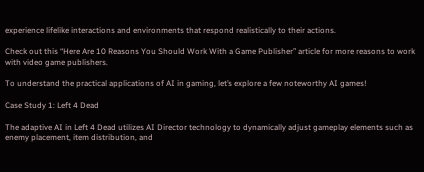experience lifelike interactions and environments that respond realistically to their actions.

Check out this “Here Are 10 Reasons You Should Work With a Game Publisher” article for more reasons to work with video game publishers.

To understand the practical applications of AI in gaming, let’s explore a few noteworthy AI games!

Case Study 1: Left 4 Dead

The adaptive AI in Left 4 Dead utilizes AI Director technology to dynamically adjust gameplay elements such as enemy placement, item distribution, and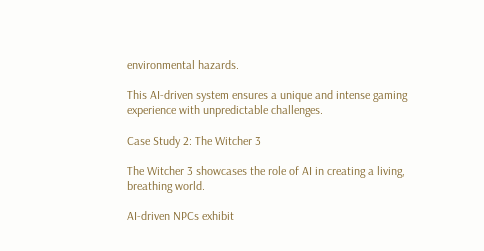environmental hazards.

This AI-driven system ensures a unique and intense gaming experience with unpredictable challenges.

Case Study 2: The Witcher 3

The Witcher 3 showcases the role of AI in creating a living, breathing world.

AI-driven NPCs exhibit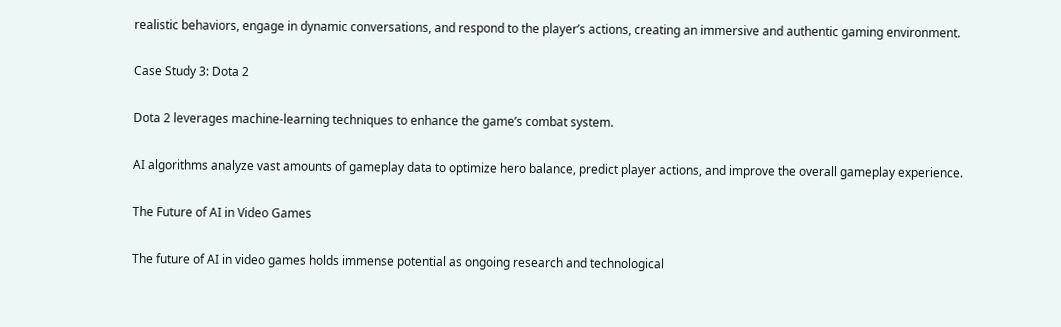realistic behaviors, engage in dynamic conversations, and respond to the player’s actions, creating an immersive and authentic gaming environment.

Case Study 3: Dota 2

Dota 2 leverages machine-learning techniques to enhance the game’s combat system.

AI algorithms analyze vast amounts of gameplay data to optimize hero balance, predict player actions, and improve the overall gameplay experience.

The Future of AI in Video Games

The future of AI in video games holds immense potential as ongoing research and technological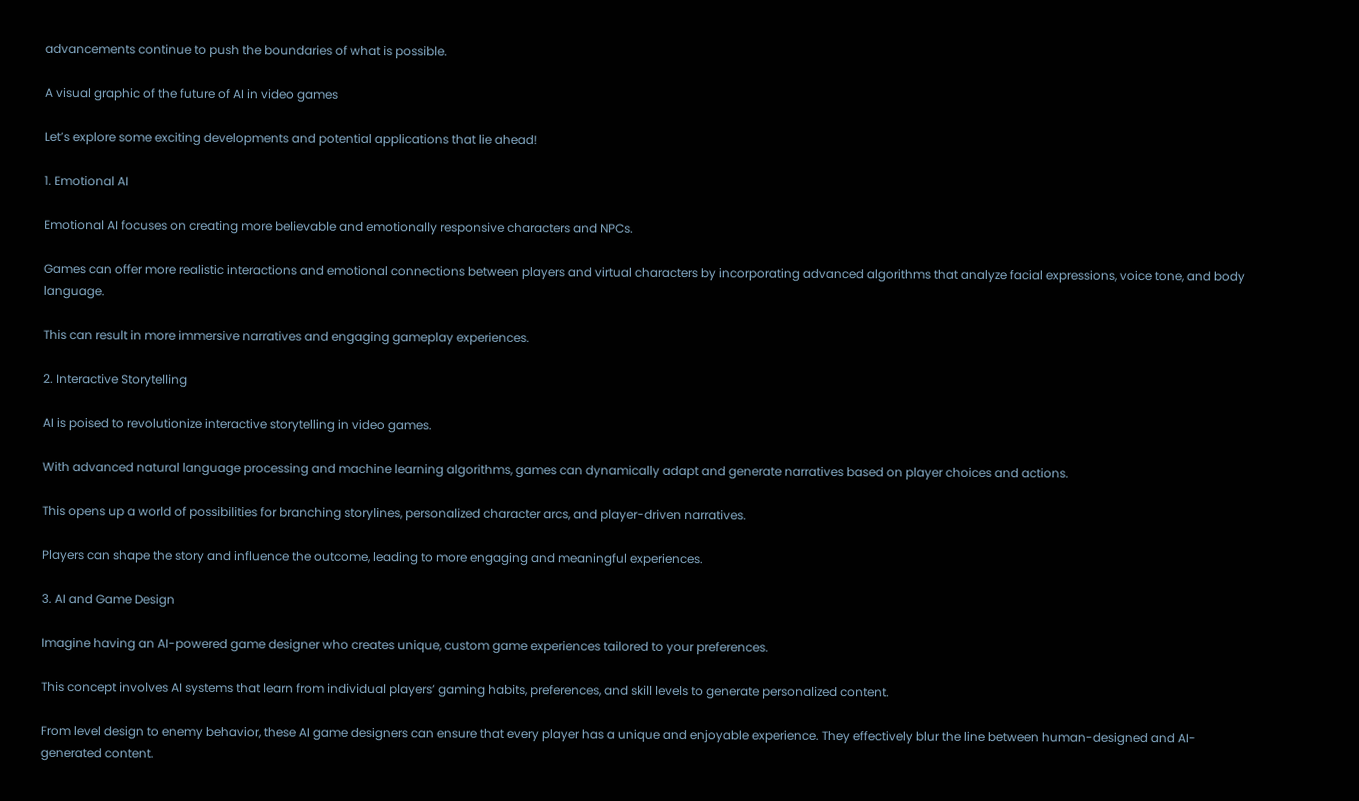advancements continue to push the boundaries of what is possible.

A visual graphic of the future of AI in video games

Let’s explore some exciting developments and potential applications that lie ahead!

1. Emotional AI

Emotional AI focuses on creating more believable and emotionally responsive characters and NPCs.

Games can offer more realistic interactions and emotional connections between players and virtual characters by incorporating advanced algorithms that analyze facial expressions, voice tone, and body language.

This can result in more immersive narratives and engaging gameplay experiences.

2. Interactive Storytelling

AI is poised to revolutionize interactive storytelling in video games.

With advanced natural language processing and machine learning algorithms, games can dynamically adapt and generate narratives based on player choices and actions.

This opens up a world of possibilities for branching storylines, personalized character arcs, and player-driven narratives.

Players can shape the story and influence the outcome, leading to more engaging and meaningful experiences.

3. AI and Game Design

Imagine having an AI-powered game designer who creates unique, custom game experiences tailored to your preferences.

This concept involves AI systems that learn from individual players’ gaming habits, preferences, and skill levels to generate personalized content.

From level design to enemy behavior, these AI game designers can ensure that every player has a unique and enjoyable experience. They effectively blur the line between human-designed and AI-generated content.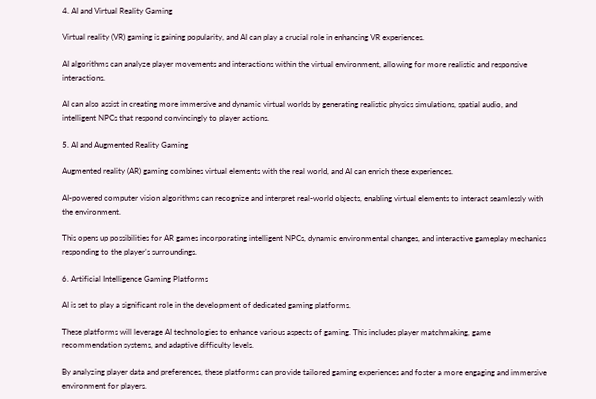4. AI and Virtual Reality Gaming

Virtual reality (VR) gaming is gaining popularity, and AI can play a crucial role in enhancing VR experiences.

AI algorithms can analyze player movements and interactions within the virtual environment, allowing for more realistic and responsive interactions.

AI can also assist in creating more immersive and dynamic virtual worlds by generating realistic physics simulations, spatial audio, and intelligent NPCs that respond convincingly to player actions.

5. AI and Augmented Reality Gaming

Augmented reality (AR) gaming combines virtual elements with the real world, and AI can enrich these experiences.

AI-powered computer vision algorithms can recognize and interpret real-world objects, enabling virtual elements to interact seamlessly with the environment.

This opens up possibilities for AR games incorporating intelligent NPCs, dynamic environmental changes, and interactive gameplay mechanics responding to the player’s surroundings.

6. Artificial Intelligence Gaming Platforms

AI is set to play a significant role in the development of dedicated gaming platforms.

These platforms will leverage AI technologies to enhance various aspects of gaming. This includes player matchmaking, game recommendation systems, and adaptive difficulty levels.

By analyzing player data and preferences, these platforms can provide tailored gaming experiences and foster a more engaging and immersive environment for players.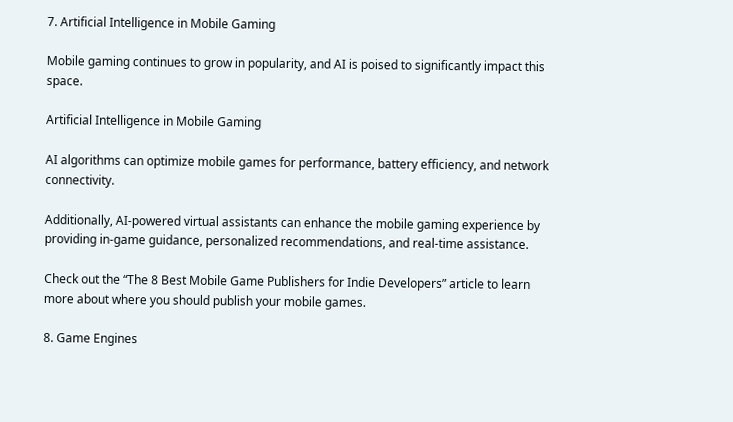7. Artificial Intelligence in Mobile Gaming

Mobile gaming continues to grow in popularity, and AI is poised to significantly impact this space.

Artificial Intelligence in Mobile Gaming

AI algorithms can optimize mobile games for performance, battery efficiency, and network connectivity.

Additionally, AI-powered virtual assistants can enhance the mobile gaming experience by providing in-game guidance, personalized recommendations, and real-time assistance.

Check out the “The 8 Best Mobile Game Publishers for Indie Developers” article to learn more about where you should publish your mobile games.

8. Game Engines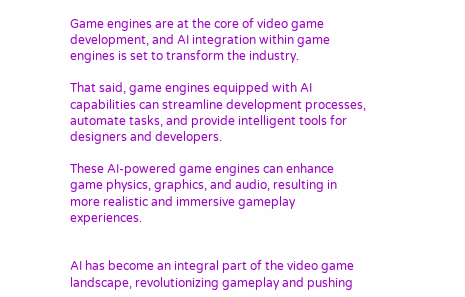Game engines are at the core of video game development, and AI integration within game engines is set to transform the industry.

That said, game engines equipped with AI capabilities can streamline development processes, automate tasks, and provide intelligent tools for designers and developers.

These AI-powered game engines can enhance game physics, graphics, and audio, resulting in more realistic and immersive gameplay experiences.


AI has become an integral part of the video game landscape, revolutionizing gameplay and pushing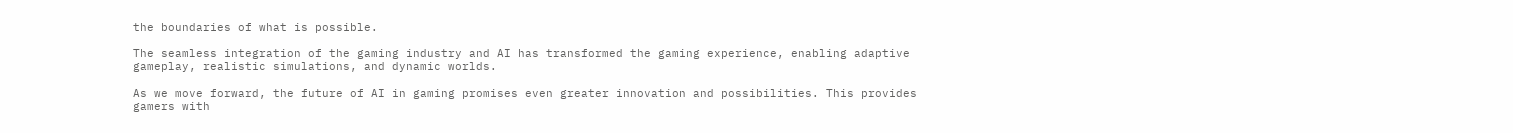the boundaries of what is possible.

The seamless integration of the gaming industry and AI has transformed the gaming experience, enabling adaptive gameplay, realistic simulations, and dynamic worlds.

As we move forward, the future of AI in gaming promises even greater innovation and possibilities. This provides gamers with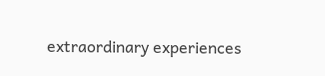extraordinary experiences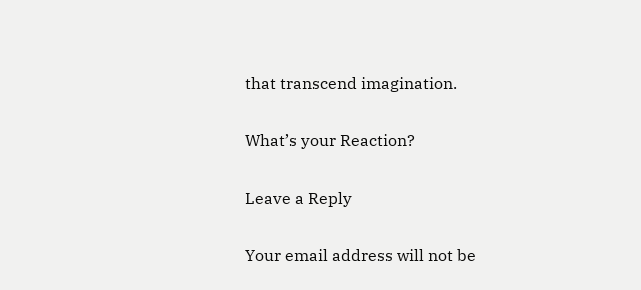that transcend imagination.

What’s your Reaction?

Leave a Reply

Your email address will not be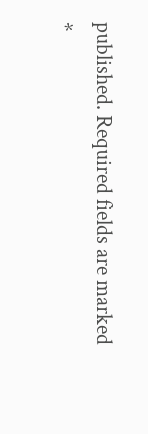published. Required fields are marked *